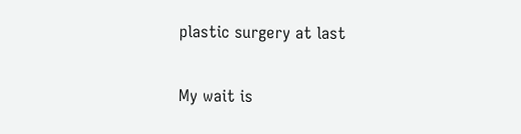plastic surgery at last

My wait is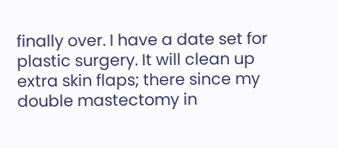finally over. I have a date set for plastic surgery. It will clean up extra skin flaps; there since my double mastectomy in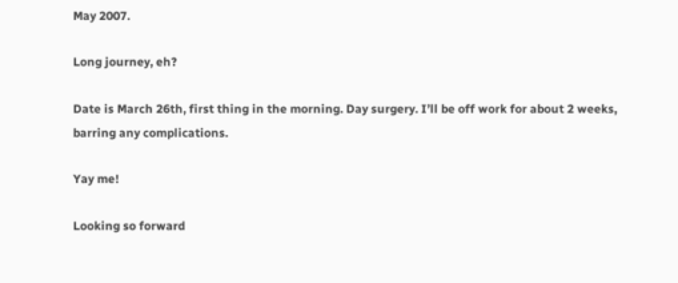May 2007.

Long journey, eh?

Date is March 26th, first thing in the morning. Day surgery. I’ll be off work for about 2 weeks, barring any complications.

Yay me!

Looking so forward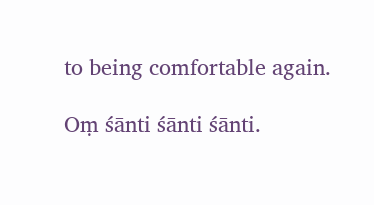to being comfortable again.

Oṃ śānti śānti śānti.